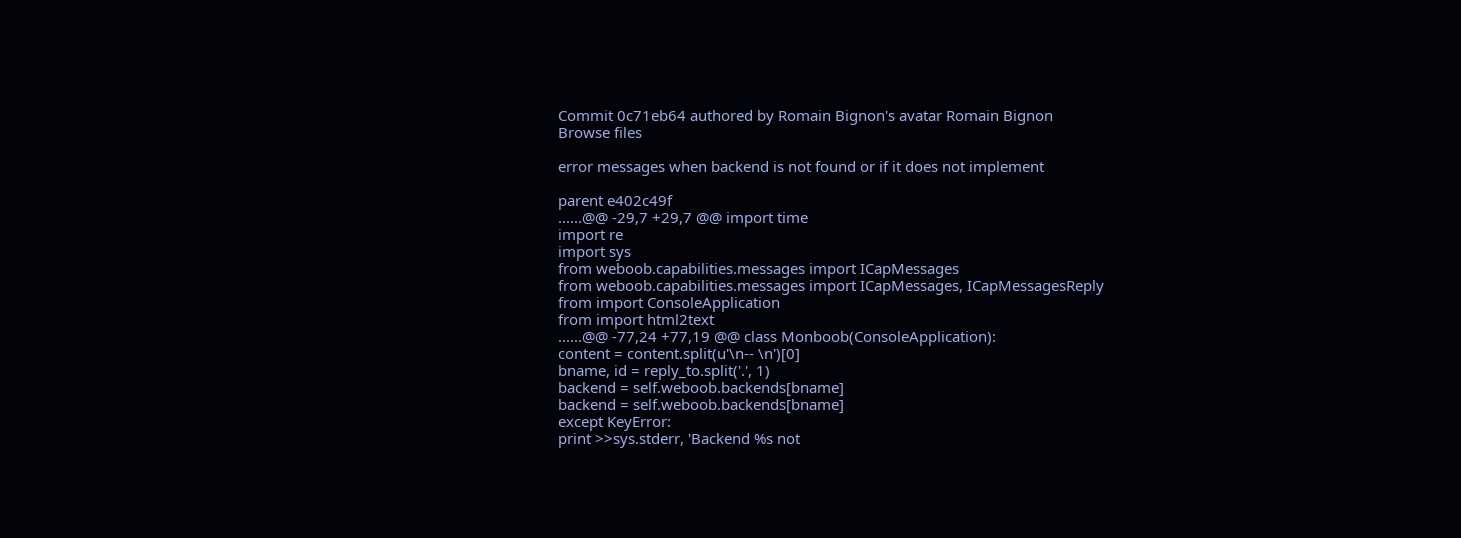Commit 0c71eb64 authored by Romain Bignon's avatar Romain Bignon
Browse files

error messages when backend is not found or if it does not implement

parent e402c49f
......@@ -29,7 +29,7 @@ import time
import re
import sys
from weboob.capabilities.messages import ICapMessages
from weboob.capabilities.messages import ICapMessages, ICapMessagesReply
from import ConsoleApplication
from import html2text
......@@ -77,24 +77,19 @@ class Monboob(ConsoleApplication):
content = content.split(u'\n-- \n')[0]
bname, id = reply_to.split('.', 1)
backend = self.weboob.backends[bname]
backend = self.weboob.backends[bname]
except KeyError:
print >>sys.stderr, 'Backend %s not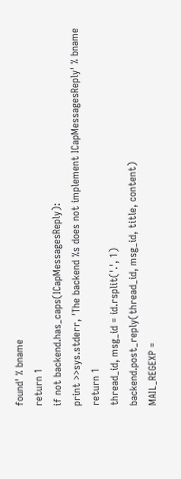found' % bname
return 1
if not backend.has_caps(ICapMessagesReply):
print >>sys.stderr, 'The backend %s does not implement ICapMessagesReply' % bname
return 1
thread_id, msg_id = id.rsplit('.', 1)
backend.post_reply(thread_id, msg_id, title, content)
MAIL_REGEXP =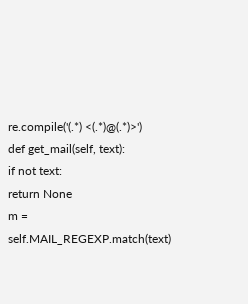re.compile('(.*) <(.*)@(.*)>')
def get_mail(self, text):
if not text:
return None
m = self.MAIL_REGEXP.match(text)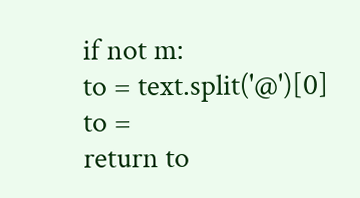if not m:
to = text.split('@')[0]
to =
return to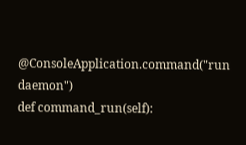@ConsoleApplication.command("run daemon")
def command_run(self):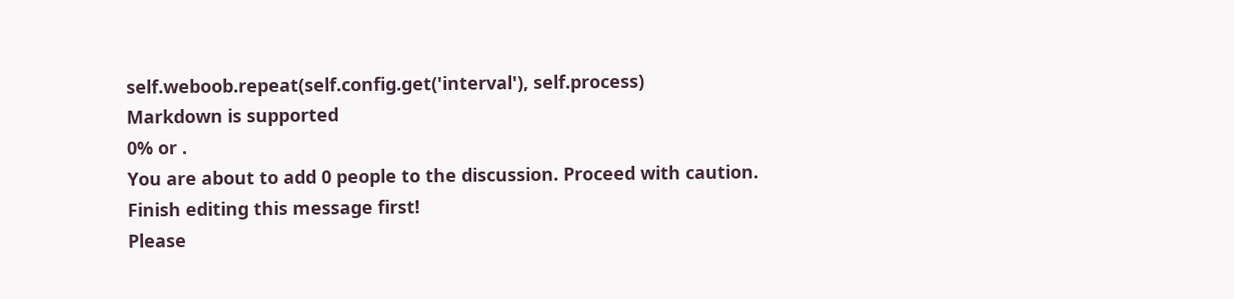self.weboob.repeat(self.config.get('interval'), self.process)
Markdown is supported
0% or .
You are about to add 0 people to the discussion. Proceed with caution.
Finish editing this message first!
Please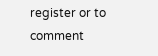register or to comment